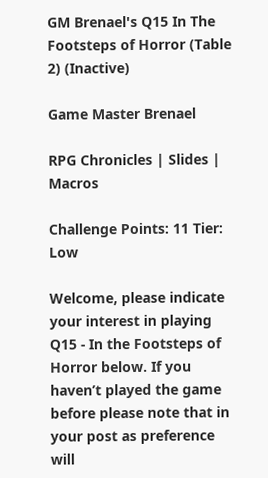GM Brenael's Q15 In The Footsteps of Horror (Table 2) (Inactive)

Game Master Brenael

RPG Chronicles | Slides | Macros

Challenge Points: 11 Tier: Low

Welcome, please indicate your interest in playing Q15 - In the Footsteps of Horror below. If you haven’t played the game before please note that in your post as preference will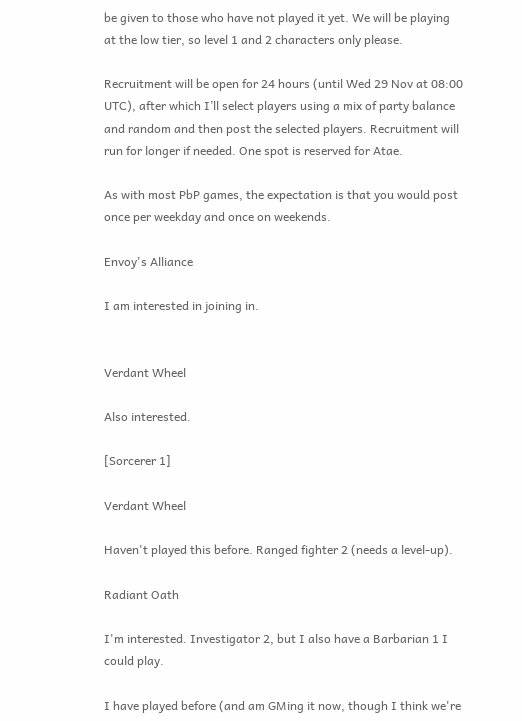be given to those who have not played it yet. We will be playing at the low tier, so level 1 and 2 characters only please.

Recruitment will be open for 24 hours (until Wed 29 Nov at 08:00 UTC), after which I’ll select players using a mix of party balance and random and then post the selected players. Recruitment will run for longer if needed. One spot is reserved for Atae.

As with most PbP games, the expectation is that you would post once per weekday and once on weekends.

Envoy's Alliance

I am interested in joining in.


Verdant Wheel

Also interested.

[Sorcerer 1]

Verdant Wheel

Haven't played this before. Ranged fighter 2 (needs a level-up).

Radiant Oath

I'm interested. Investigator 2, but I also have a Barbarian 1 I could play.

I have played before (and am GMing it now, though I think we're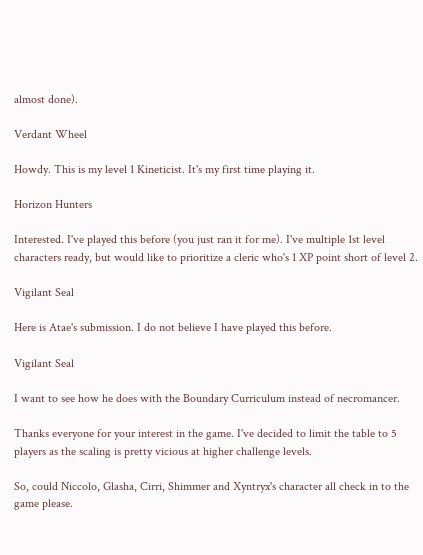almost done).

Verdant Wheel

Howdy. This is my level 1 Kineticist. It's my first time playing it.

Horizon Hunters

Interested. I've played this before (you just ran it for me). I've multiple 1st level characters ready, but would like to prioritize a cleric who's 1 XP point short of level 2.

Vigilant Seal

Here is Atae's submission. I do not believe I have played this before.

Vigilant Seal

I want to see how he does with the Boundary Curriculum instead of necromancer.

Thanks everyone for your interest in the game. I've decided to limit the table to 5 players as the scaling is pretty vicious at higher challenge levels.

So, could Niccolo, Glasha, Cirri, Shimmer and Xyntryx's character all check in to the game please.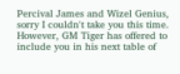Percival James and Wizel Genius, sorry I couldn't take you this time. However, GM Tiger has offered to include you in his next table of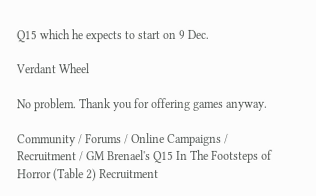Q15 which he expects to start on 9 Dec.

Verdant Wheel

No problem. Thank you for offering games anyway.

Community / Forums / Online Campaigns / Recruitment / GM Brenael's Q15 In The Footsteps of Horror (Table 2) Recruitment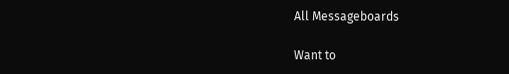All Messageboards

Want to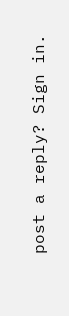post a reply? Sign in.